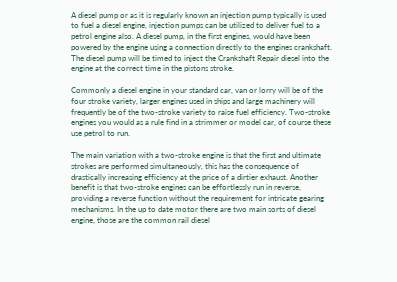A diesel pump or as it is regularly known an injection pump typically is used to fuel a diesel engine, injection pumps can be utilized to deliver fuel to a petrol engine also. A diesel pump, in the first engines, would have been powered by the engine using a connection directly to the engines crankshaft. The diesel pump will be timed to inject the Crankshaft Repair diesel into the engine at the correct time in the pistons stroke.

Commonly a diesel engine in your standard car, van or lorry will be of the four stroke variety, larger engines used in ships and large machinery will frequently be of the two-stroke variety to raise fuel efficiency. Two-stroke engines you would as a rule find in a strimmer or model car, of course these use petrol to run.

The main variation with a two-stroke engine is that the first and ultimate strokes are performed simultaneously, this has the consequence of drastically increasing efficiency at the price of a dirtier exhaust. Another benefit is that two-stroke engines can be effortlessly run in reverse, providing a reverse function without the requirement for intricate gearing mechanisms. In the up to date motor there are two main sorts of diesel engine, those are the common rail diesel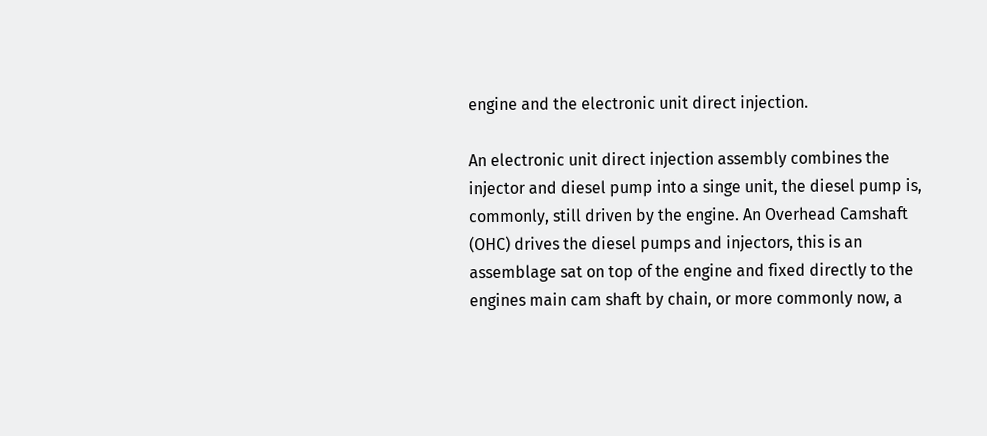engine and the electronic unit direct injection.

An electronic unit direct injection assembly combines the injector and diesel pump into a singe unit, the diesel pump is, commonly, still driven by the engine. An Overhead Camshaft (OHC) drives the diesel pumps and injectors, this is an assemblage sat on top of the engine and fixed directly to the engines main cam shaft by chain, or more commonly now, a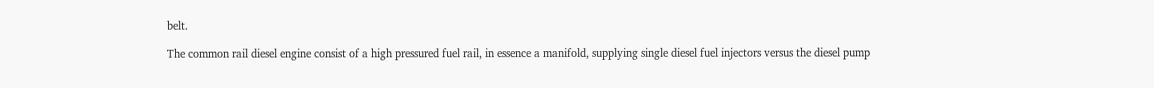belt.

The common rail diesel engine consist of a high pressured fuel rail, in essence a manifold, supplying single diesel fuel injectors versus the diesel pump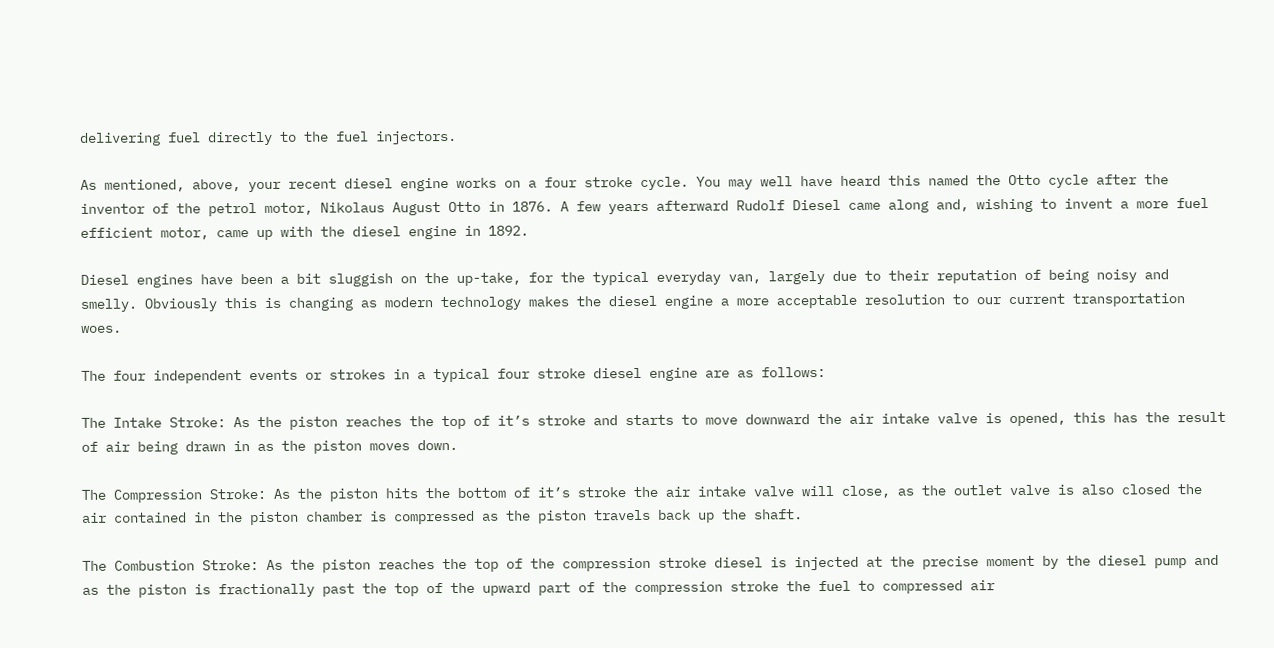delivering fuel directly to the fuel injectors.

As mentioned, above, your recent diesel engine works on a four stroke cycle. You may well have heard this named the Otto cycle after the inventor of the petrol motor, Nikolaus August Otto in 1876. A few years afterward Rudolf Diesel came along and, wishing to invent a more fuel efficient motor, came up with the diesel engine in 1892.

Diesel engines have been a bit sluggish on the up-take, for the typical everyday van, largely due to their reputation of being noisy and smelly. Obviously this is changing as modern technology makes the diesel engine a more acceptable resolution to our current transportation woes.

The four independent events or strokes in a typical four stroke diesel engine are as follows:

The Intake Stroke: As the piston reaches the top of it’s stroke and starts to move downward the air intake valve is opened, this has the result of air being drawn in as the piston moves down.

The Compression Stroke: As the piston hits the bottom of it’s stroke the air intake valve will close, as the outlet valve is also closed the air contained in the piston chamber is compressed as the piston travels back up the shaft.

The Combustion Stroke: As the piston reaches the top of the compression stroke diesel is injected at the precise moment by the diesel pump and as the piston is fractionally past the top of the upward part of the compression stroke the fuel to compressed air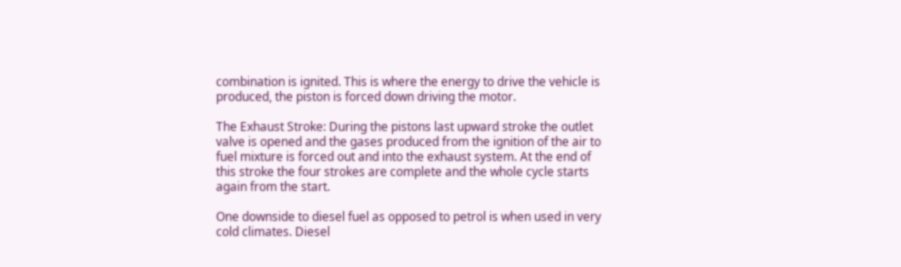combination is ignited. This is where the energy to drive the vehicle is produced, the piston is forced down driving the motor.

The Exhaust Stroke: During the pistons last upward stroke the outlet valve is opened and the gases produced from the ignition of the air to fuel mixture is forced out and into the exhaust system. At the end of this stroke the four strokes are complete and the whole cycle starts again from the start.

One downside to diesel fuel as opposed to petrol is when used in very cold climates. Diesel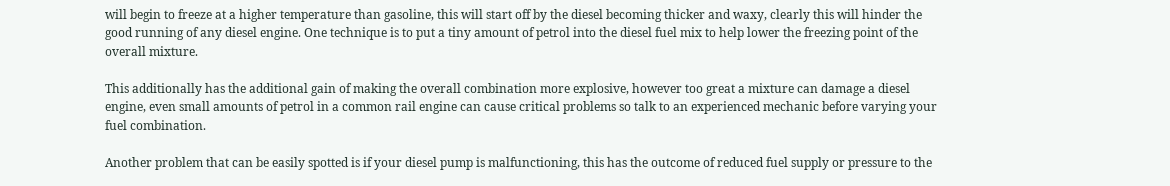will begin to freeze at a higher temperature than gasoline, this will start off by the diesel becoming thicker and waxy, clearly this will hinder the good running of any diesel engine. One technique is to put a tiny amount of petrol into the diesel fuel mix to help lower the freezing point of the overall mixture.

This additionally has the additional gain of making the overall combination more explosive, however too great a mixture can damage a diesel engine, even small amounts of petrol in a common rail engine can cause critical problems so talk to an experienced mechanic before varying your fuel combination.

Another problem that can be easily spotted is if your diesel pump is malfunctioning, this has the outcome of reduced fuel supply or pressure to the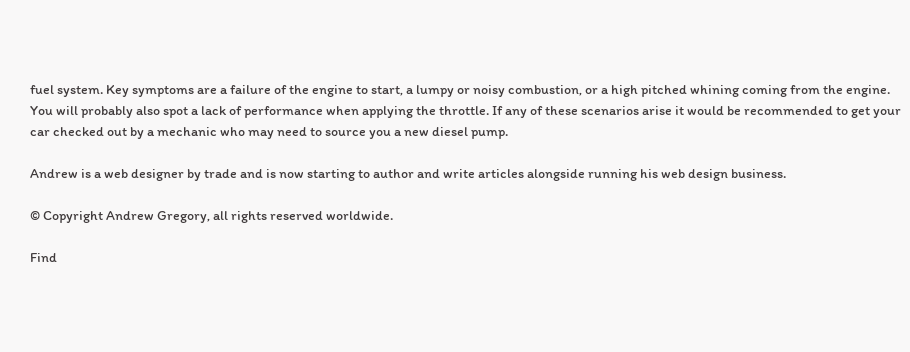fuel system. Key symptoms are a failure of the engine to start, a lumpy or noisy combustion, or a high pitched whining coming from the engine. You will probably also spot a lack of performance when applying the throttle. If any of these scenarios arise it would be recommended to get your car checked out by a mechanic who may need to source you a new diesel pump.

Andrew is a web designer by trade and is now starting to author and write articles alongside running his web design business.

© Copyright Andrew Gregory, all rights reserved worldwide.

Find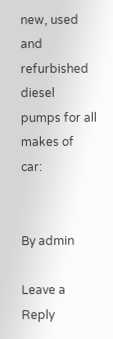new, used and refurbished diesel pumps for all makes of car:


By admin

Leave a Reply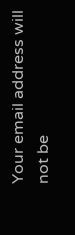Your email address will not be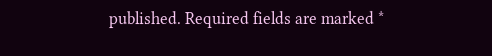published. Required fields are marked *